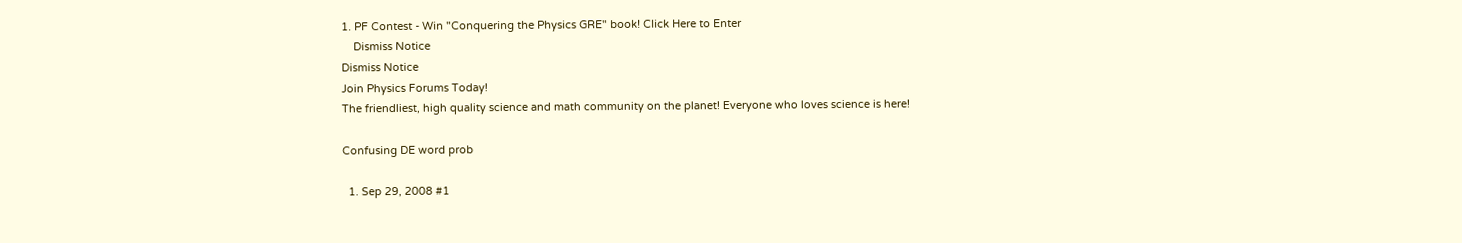1. PF Contest - Win "Conquering the Physics GRE" book! Click Here to Enter
    Dismiss Notice
Dismiss Notice
Join Physics Forums Today!
The friendliest, high quality science and math community on the planet! Everyone who loves science is here!

Confusing DE word prob

  1. Sep 29, 2008 #1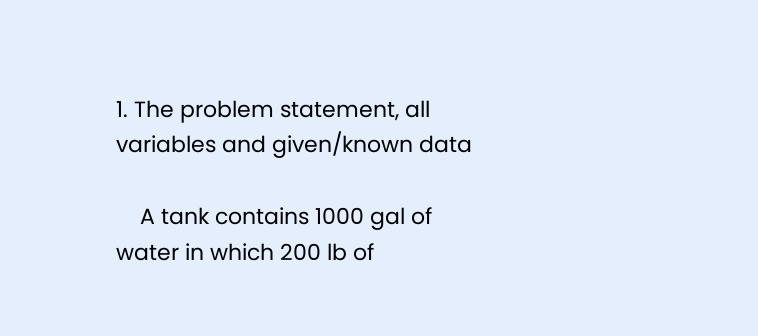1. The problem statement, all variables and given/known data

    A tank contains 1000 gal of water in which 200 lb of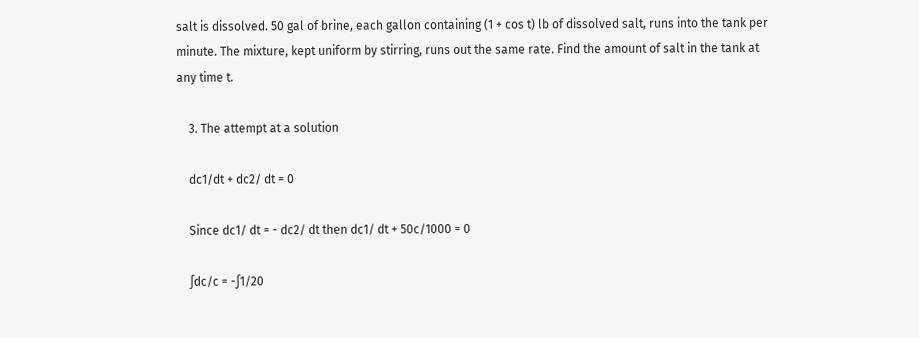salt is dissolved. 50 gal of brine, each gallon containing (1 + cos t) lb of dissolved salt, runs into the tank per minute. The mixture, kept uniform by stirring, runs out the same rate. Find the amount of salt in the tank at any time t.

    3. The attempt at a solution

    dc1/dt + dc2/ dt = 0

    Since dc1/ dt = - dc2/ dt then dc1/ dt + 50c/1000 = 0

    ∫dc/c = -∫1/20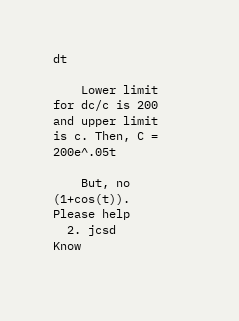dt

    Lower limit for dc/c is 200 and upper limit is c. Then, C = 200e^.05t

    But, no (1+cos(t)). Please help
  2. jcsd
Know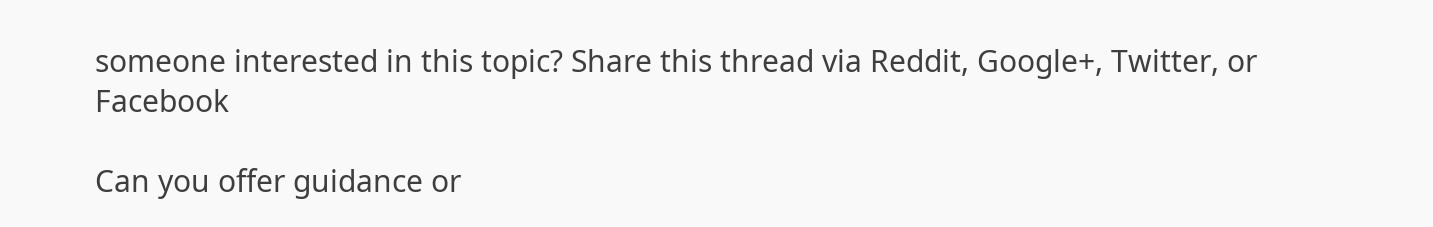someone interested in this topic? Share this thread via Reddit, Google+, Twitter, or Facebook

Can you offer guidance or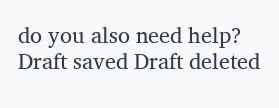do you also need help?
Draft saved Draft deleted